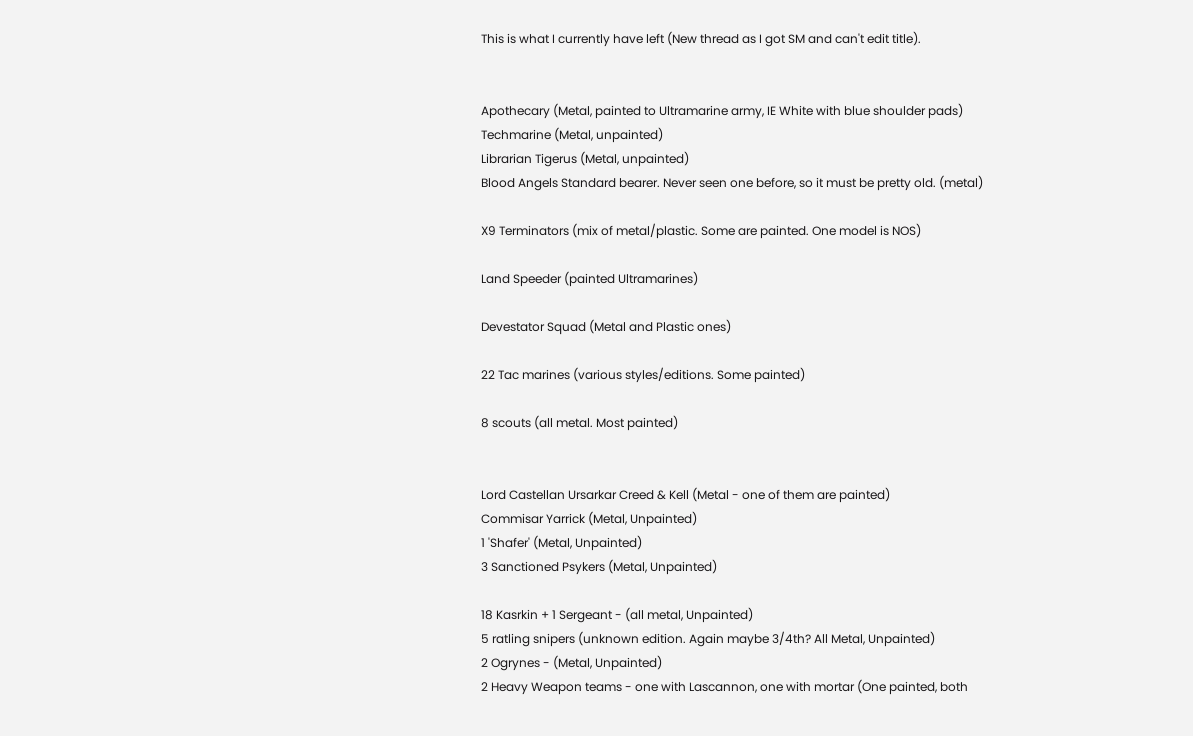This is what I currently have left (New thread as I got SM and can't edit title).


Apothecary (Metal, painted to Ultramarine army, IE White with blue shoulder pads)
Techmarine (Metal, unpainted)
Librarian Tigerus (Metal, unpainted)
Blood Angels Standard bearer. Never seen one before, so it must be pretty old. (metal)

X9 Terminators (mix of metal/plastic. Some are painted. One model is NOS)

Land Speeder (painted Ultramarines)

Devestator Squad (Metal and Plastic ones)

22 Tac marines (various styles/editions. Some painted)

8 scouts (all metal. Most painted)


Lord Castellan Ursarkar Creed & Kell (Metal - one of them are painted)
Commisar Yarrick (Metal, Unpainted)
1 'Shafer' (Metal, Unpainted)
3 Sanctioned Psykers (Metal, Unpainted)

18 Kasrkin + 1 Sergeant - (all metal, Unpainted)
5 ratling snipers (unknown edition. Again maybe 3/4th? All Metal, Unpainted)
2 Ogrynes - (Metal, Unpainted)
2 Heavy Weapon teams - one with Lascannon, one with mortar (One painted, both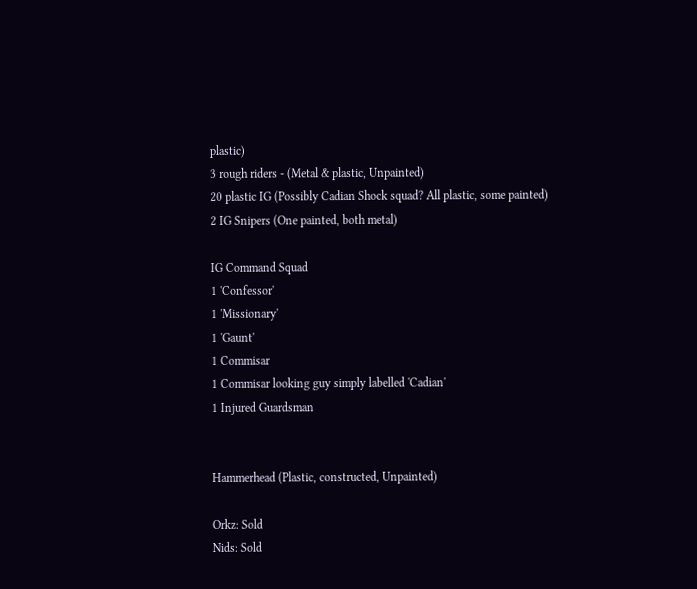plastic)
3 rough riders - (Metal & plastic, Unpainted)
20 plastic IG (Possibly Cadian Shock squad? All plastic, some painted)
2 IG Snipers (One painted, both metal)

IG Command Squad
1 'Confessor'
1 'Missionary'
1 'Gaunt'
1 Commisar
1 Commisar looking guy simply labelled 'Cadian'
1 Injured Guardsman


Hammerhead (Plastic, constructed, Unpainted)

Orkz: Sold
Nids: Sold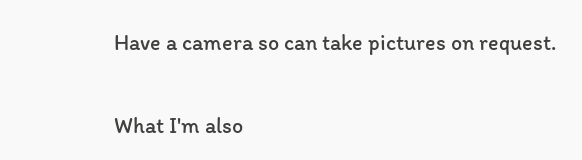Have a camera so can take pictures on request.

What I'm also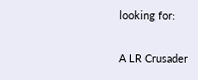looking for:

A LR Crusader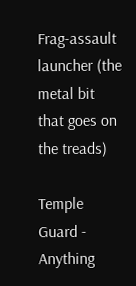Frag-assault launcher (the metal bit that goes on the treads)

Temple Guard - Anything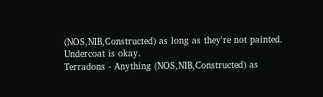(NOS,NIB,Constructed) as long as they're not painted. Undercoat is okay.
Terradons - Anything (NOS,NIB,Constructed) as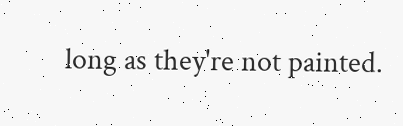long as they're not painted.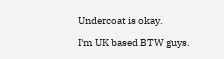Undercoat is okay.

I'm UK based BTW guys.